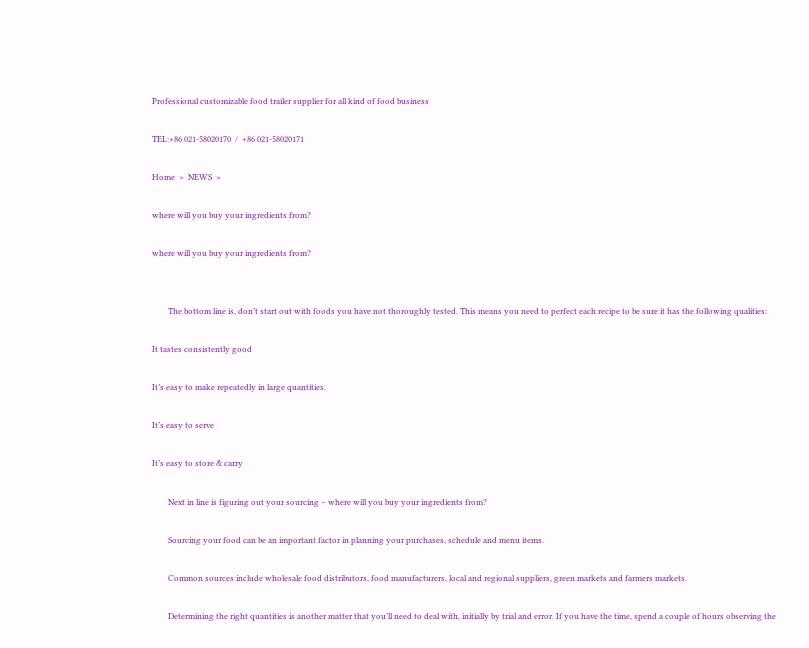Professional customizable food trailer supplier for all kind of food business

TEL:+86 021-58020170  /  +86 021-58020171

Home  >  NEWS  >

where will you buy your ingredients from?

where will you buy your ingredients from?


        The bottom line is, don’t start out with foods you have not thoroughly tested. This means you need to perfect each recipe to be sure it has the following qualities:

It tastes consistently good

It’s easy to make repeatedly in large quantities.

It’s easy to serve

It’s easy to store & carry

        Next in line is figuring out your sourcing – where will you buy your ingredients from?

        Sourcing your food can be an important factor in planning your purchases, schedule and menu items.

        Common sources include wholesale food distributors, food manufacturers, local and regional suppliers, green markets and farmers markets.

        Determining the right quantities is another matter that you’ll need to deal with, initially by trial and error. If you have the time, spend a couple of hours observing the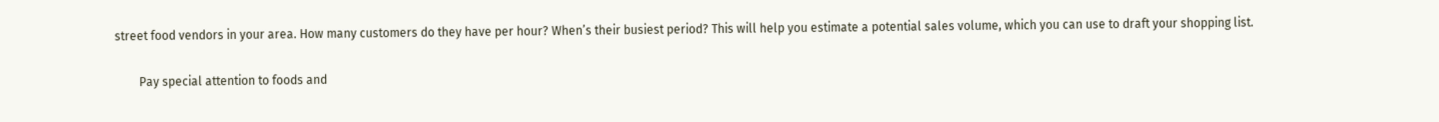street food vendors in your area. How many customers do they have per hour? When’s their busiest period? This will help you estimate a potential sales volume, which you can use to draft your shopping list.

        Pay special attention to foods and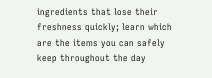ingredients that lose their freshness quickly; learn which are the items you can safely keep throughout the day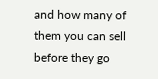and how many of them you can sell before they go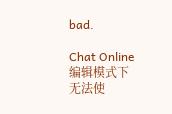bad.

Chat Online 编辑模式下无法使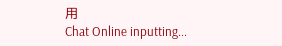用
Chat Online inputting...